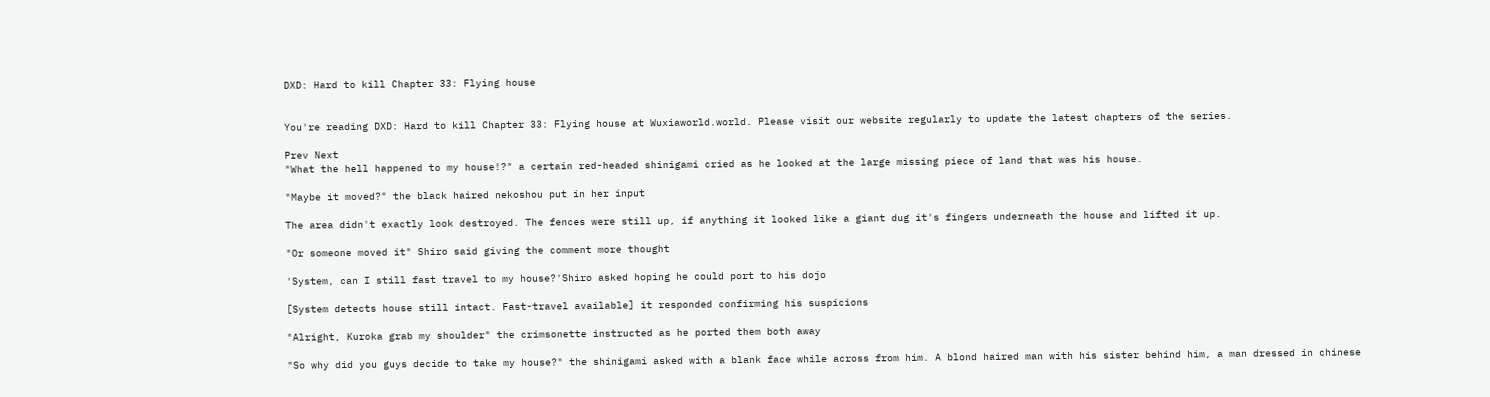DXD: Hard to kill Chapter 33: Flying house


You're reading DXD: Hard to kill Chapter 33: Flying house at Wuxiaworld.world. Please visit our website regularly to update the latest chapters of the series.

Prev Next
"What the hell happened to my house!?" a certain red-headed shinigami cried as he looked at the large missing piece of land that was his house.

"Maybe it moved?" the black haired nekoshou put in her input

The area didn't exactly look destroyed. The fences were still up, if anything it looked like a giant dug it's fingers underneath the house and lifted it up.

"Or someone moved it" Shiro said giving the comment more thought

'System, can I still fast travel to my house?'Shiro asked hoping he could port to his dojo

[System detects house still intact. Fast-travel available] it responded confirming his suspicions

"Alright, Kuroka grab my shoulder" the crimsonette instructed as he ported them both away

"So why did you guys decide to take my house?" the shinigami asked with a blank face while across from him. A blond haired man with his sister behind him, a man dressed in chinese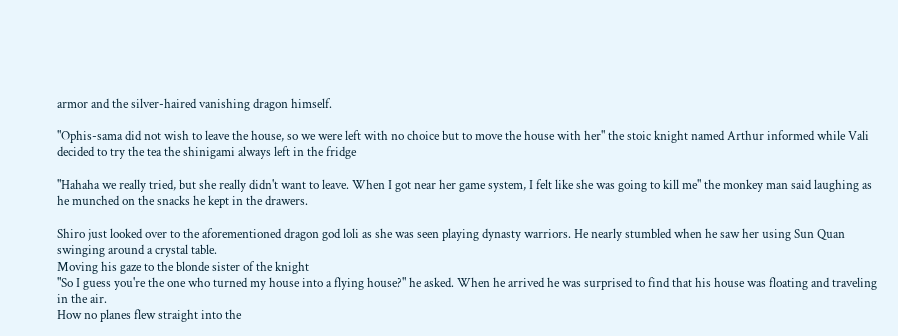armor and the silver-haired vanishing dragon himself.

"Ophis-sama did not wish to leave the house, so we were left with no choice but to move the house with her" the stoic knight named Arthur informed while Vali decided to try the tea the shinigami always left in the fridge

"Hahaha we really tried, but she really didn't want to leave. When I got near her game system, I felt like she was going to kill me" the monkey man said laughing as he munched on the snacks he kept in the drawers.

Shiro just looked over to the aforementioned dragon god loli as she was seen playing dynasty warriors. He nearly stumbled when he saw her using Sun Quan swinging around a crystal table.
Moving his gaze to the blonde sister of the knight
"So I guess you're the one who turned my house into a flying house?" he asked. When he arrived he was surprised to find that his house was floating and traveling in the air.
How no planes flew straight into the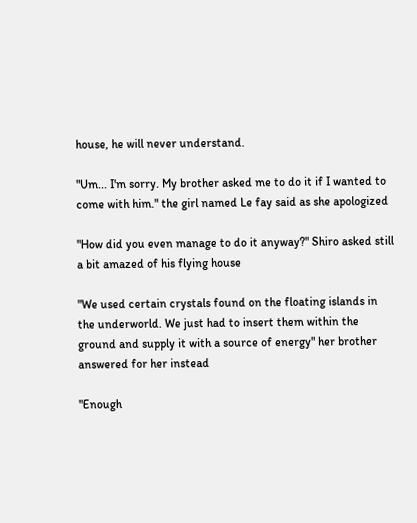house, he will never understand.

"Um... I'm sorry. My brother asked me to do it if I wanted to come with him." the girl named Le fay said as she apologized

"How did you even manage to do it anyway?" Shiro asked still a bit amazed of his flying house

"We used certain crystals found on the floating islands in the underworld. We just had to insert them within the ground and supply it with a source of energy" her brother answered for her instead

"Enough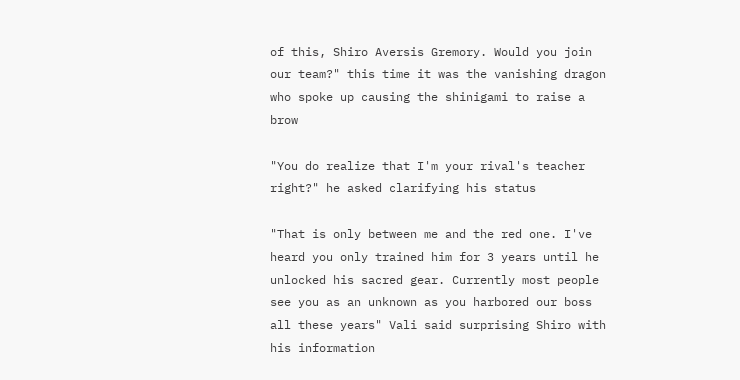of this, Shiro Aversis Gremory. Would you join our team?" this time it was the vanishing dragon who spoke up causing the shinigami to raise a brow

"You do realize that I'm your rival's teacher right?" he asked clarifying his status

"That is only between me and the red one. I've heard you only trained him for 3 years until he unlocked his sacred gear. Currently most people see you as an unknown as you harbored our boss all these years" Vali said surprising Shiro with his information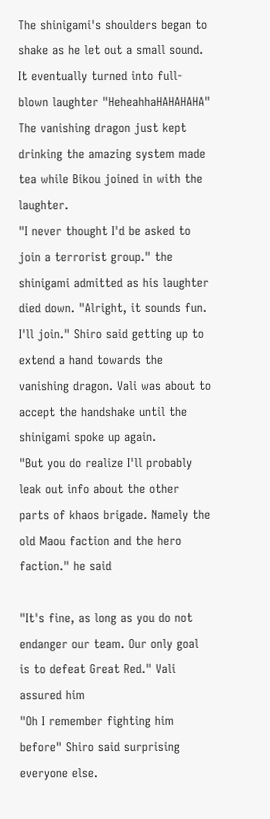The shinigami's shoulders began to shake as he let out a small sound. It eventually turned into full-blown laughter "HeheahhaHAHAHAHA" The vanishing dragon just kept drinking the amazing system made tea while Bikou joined in with the laughter.
"I never thought I'd be asked to join a terrorist group." the shinigami admitted as his laughter died down. "Alright, it sounds fun. I'll join." Shiro said getting up to extend a hand towards the vanishing dragon. Vali was about to accept the handshake until the shinigami spoke up again.
"But you do realize I'll probably leak out info about the other parts of khaos brigade. Namely the old Maou faction and the hero faction." he said

"It's fine, as long as you do not endanger our team. Our only goal is to defeat Great Red." Vali assured him
"Oh I remember fighting him before" Shiro said surprising everyone else.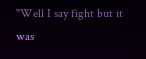"Well I say fight but it was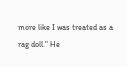more like I was treated as a rag doll." He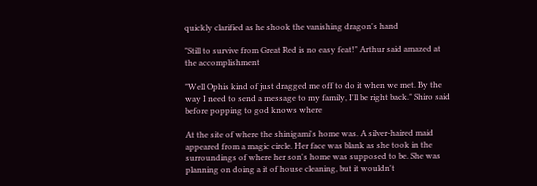quickly clarified as he shook the vanishing dragon's hand

"Still to survive from Great Red is no easy feat!" Arthur said amazed at the accomplishment

"Well Ophis kind of just dragged me off to do it when we met. By the way I need to send a message to my family, I'll be right back." Shiro said before popping to god knows where

At the site of where the shinigami's home was. A silver-haired maid appeared from a magic circle. Her face was blank as she took in the surroundings of where her son's home was supposed to be. She was planning on doing a it of house cleaning, but it wouldn't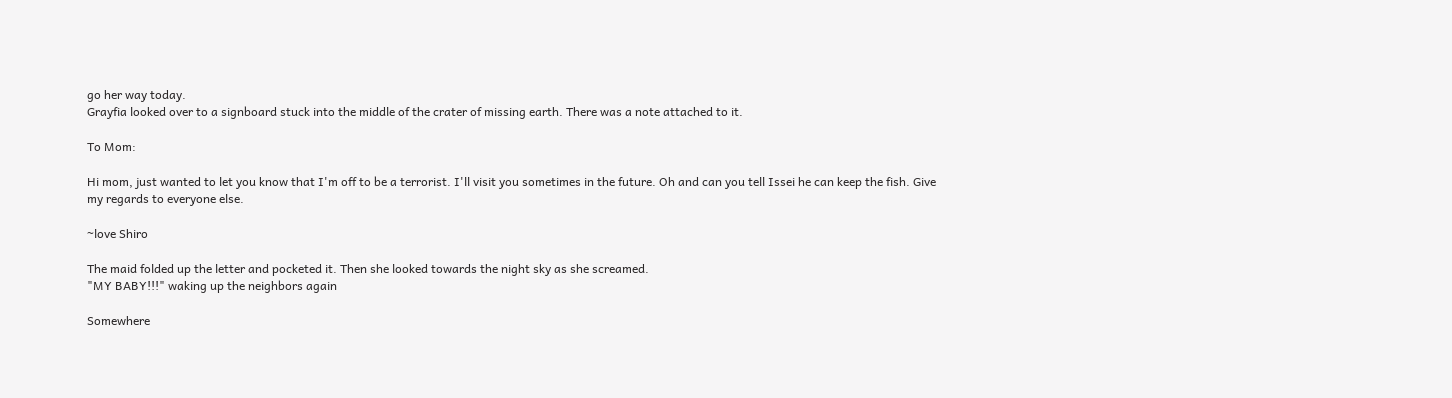go her way today.
Grayfia looked over to a signboard stuck into the middle of the crater of missing earth. There was a note attached to it.

To Mom:

Hi mom, just wanted to let you know that I'm off to be a terrorist. I'll visit you sometimes in the future. Oh and can you tell Issei he can keep the fish. Give my regards to everyone else.

~love Shiro

The maid folded up the letter and pocketed it. Then she looked towards the night sky as she screamed.
"MY BABY!!!" waking up the neighbors again

Somewhere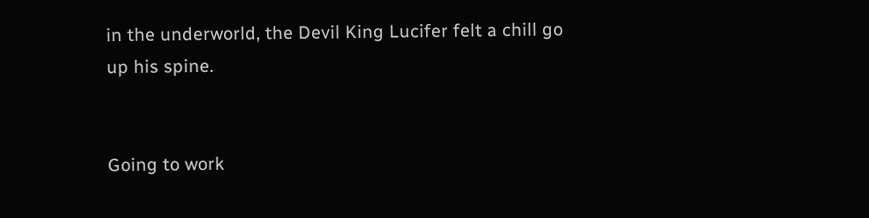in the underworld, the Devil King Lucifer felt a chill go up his spine.


Going to work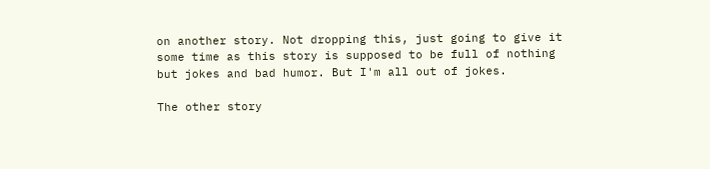on another story. Not dropping this, just going to give it some time as this story is supposed to be full of nothing but jokes and bad humor. But I'm all out of jokes.

The other story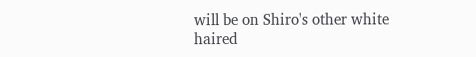will be on Shiro's other white haired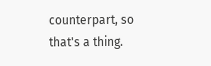counterpart, so that's a thing.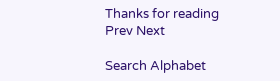Thanks for reading
Prev Next

Search Alphabet